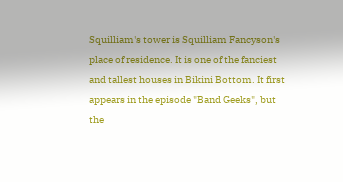Squilliam's tower is Squilliam Fancyson's place of residence. It is one of the fanciest and tallest houses in Bikini Bottom. It first appears in the episode "Band Geeks", but the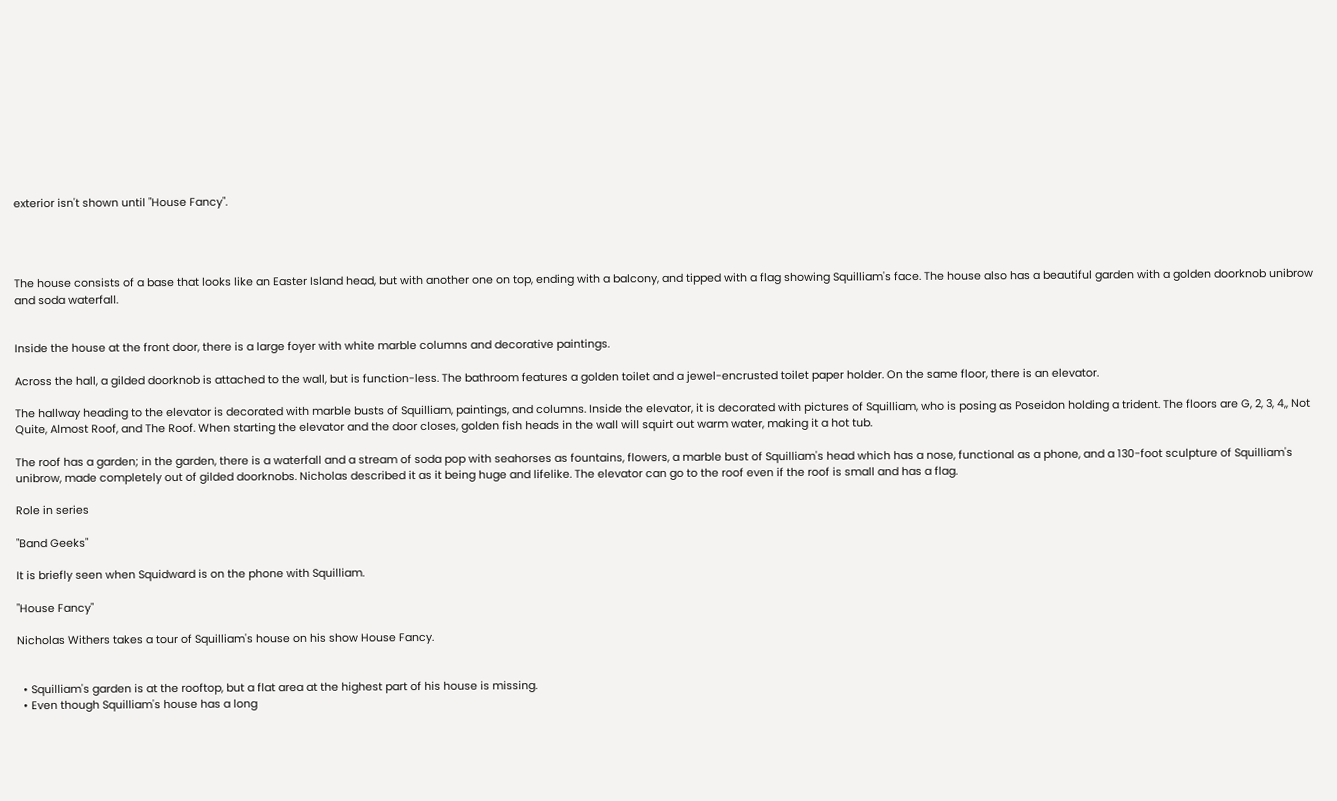exterior isn't shown until "House Fancy".




The house consists of a base that looks like an Easter Island head, but with another one on top, ending with a balcony, and tipped with a flag showing Squilliam's face. The house also has a beautiful garden with a golden doorknob unibrow and soda waterfall.


Inside the house at the front door, there is a large foyer with white marble columns and decorative paintings.

Across the hall, a gilded doorknob is attached to the wall, but is function-less. The bathroom features a golden toilet and a jewel-encrusted toilet paper holder. On the same floor, there is an elevator.

The hallway heading to the elevator is decorated with marble busts of Squilliam, paintings, and columns. Inside the elevator, it is decorated with pictures of Squilliam, who is posing as Poseidon holding a trident. The floors are G, 2, 3, 4,, Not Quite, Almost Roof, and The Roof. When starting the elevator and the door closes, golden fish heads in the wall will squirt out warm water, making it a hot tub.

The roof has a garden; in the garden, there is a waterfall and a stream of soda pop with seahorses as fountains, flowers, a marble bust of Squilliam's head which has a nose, functional as a phone, and a 130-foot sculpture of Squilliam's unibrow, made completely out of gilded doorknobs. Nicholas described it as it being huge and lifelike. The elevator can go to the roof even if the roof is small and has a flag.

Role in series

"Band Geeks"

It is briefly seen when Squidward is on the phone with Squilliam.

"House Fancy"

Nicholas Withers takes a tour of Squilliam's house on his show House Fancy.


  • Squilliam's garden is at the rooftop, but a flat area at the highest part of his house is missing.
  • Even though Squilliam's house has a long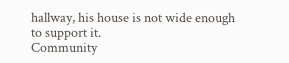hallway, his house is not wide enough to support it.
Community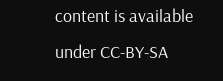content is available under CC-BY-SA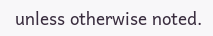unless otherwise noted.